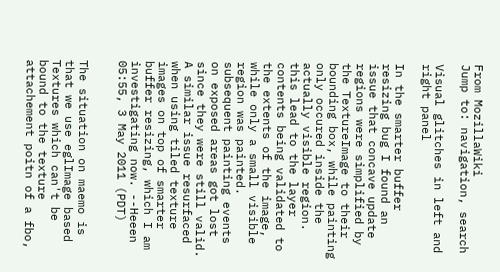From MozillaWiki
Jump to: navigation, search

Visual glitches in left and right panel

In the smarter buffer resizing bug I found an issue that concave update regions were simplified by the TextureImage to their bounding box, while painting only occured inside the actually visible region. this lead to the layer contents being validated to the extents of the image, while only a small visible region was painted. subsequent painting events on exposed areas got lost since they were still valid. A similar issue resurfaced when using tiled texture images on top of smarter buffer resizing, which I am investigating now. --Heeen 05:55, 3 May 2011 (PDT)


The situation on maemo is that we use eglImage based Textures which can't be bound to the texture attachement poitn of a fbo,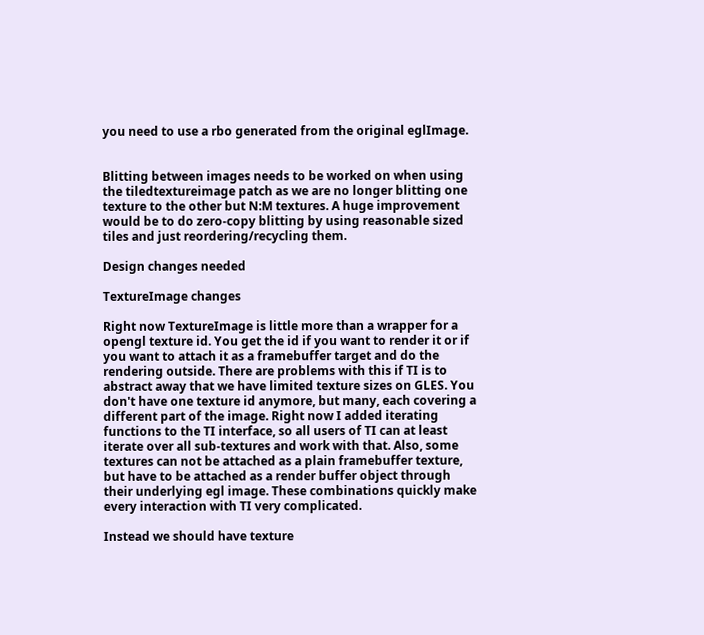you need to use a rbo generated from the original eglImage.


Blitting between images needs to be worked on when using the tiledtextureimage patch as we are no longer blitting one texture to the other but N:M textures. A huge improvement would be to do zero-copy blitting by using reasonable sized tiles and just reordering/recycling them.

Design changes needed

TextureImage changes

Right now TextureImage is little more than a wrapper for a opengl texture id. You get the id if you want to render it or if you want to attach it as a framebuffer target and do the rendering outside. There are problems with this if TI is to abstract away that we have limited texture sizes on GLES. You don't have one texture id anymore, but many, each covering a different part of the image. Right now I added iterating functions to the TI interface, so all users of TI can at least iterate over all sub-textures and work with that. Also, some textures can not be attached as a plain framebuffer texture, but have to be attached as a render buffer object through their underlying egl image. These combinations quickly make every interaction with TI very complicated.

Instead we should have texture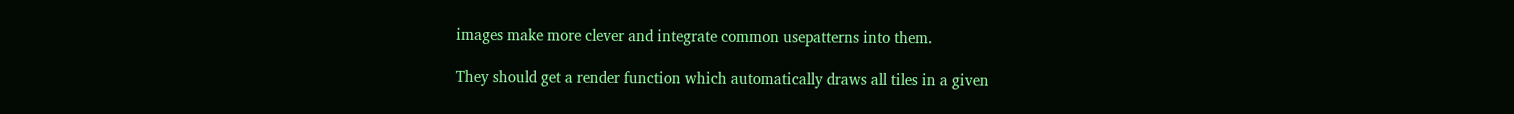images make more clever and integrate common usepatterns into them.

They should get a render function which automatically draws all tiles in a given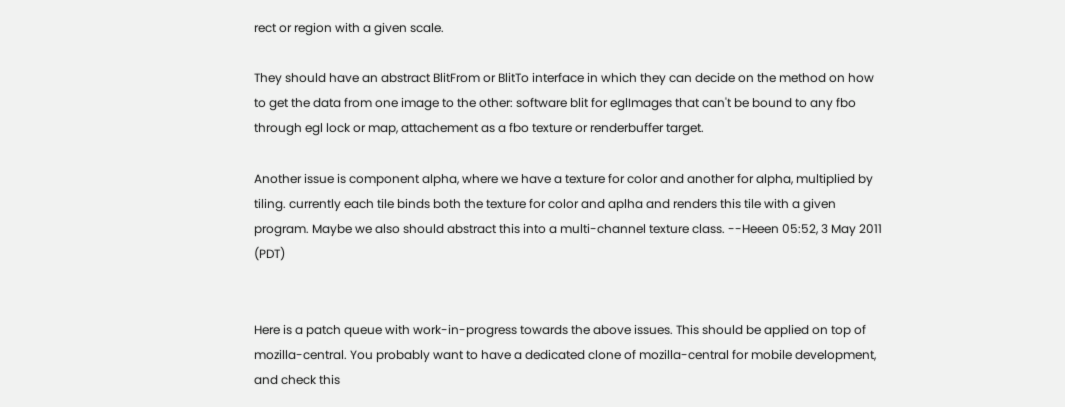rect or region with a given scale.

They should have an abstract BlitFrom or BlitTo interface in which they can decide on the method on how to get the data from one image to the other: software blit for eglImages that can't be bound to any fbo through egl lock or map, attachement as a fbo texture or renderbuffer target.

Another issue is component alpha, where we have a texture for color and another for alpha, multiplied by tiling. currently each tile binds both the texture for color and aplha and renders this tile with a given program. Maybe we also should abstract this into a multi-channel texture class. --Heeen 05:52, 3 May 2011 (PDT)


Here is a patch queue with work-in-progress towards the above issues. This should be applied on top of mozilla-central. You probably want to have a dedicated clone of mozilla-central for mobile development, and check this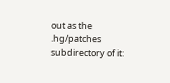out as the .hg/patches subdirectory of it: